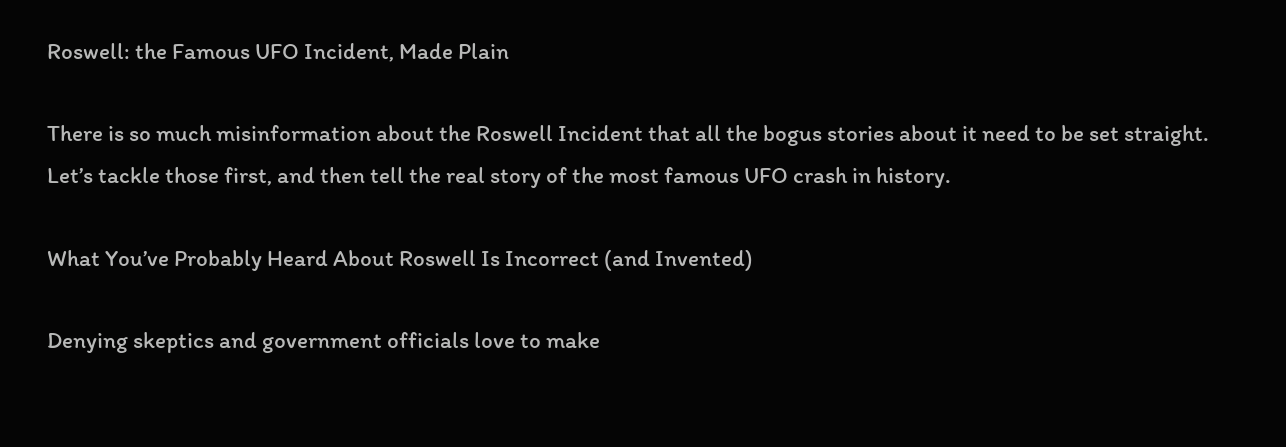Roswell: the Famous UFO Incident, Made Plain

There is so much misinformation about the Roswell Incident that all the bogus stories about it need to be set straight. Let’s tackle those first, and then tell the real story of the most famous UFO crash in history.

What You’ve Probably Heard About Roswell Is Incorrect (and Invented)

Denying skeptics and government officials love to make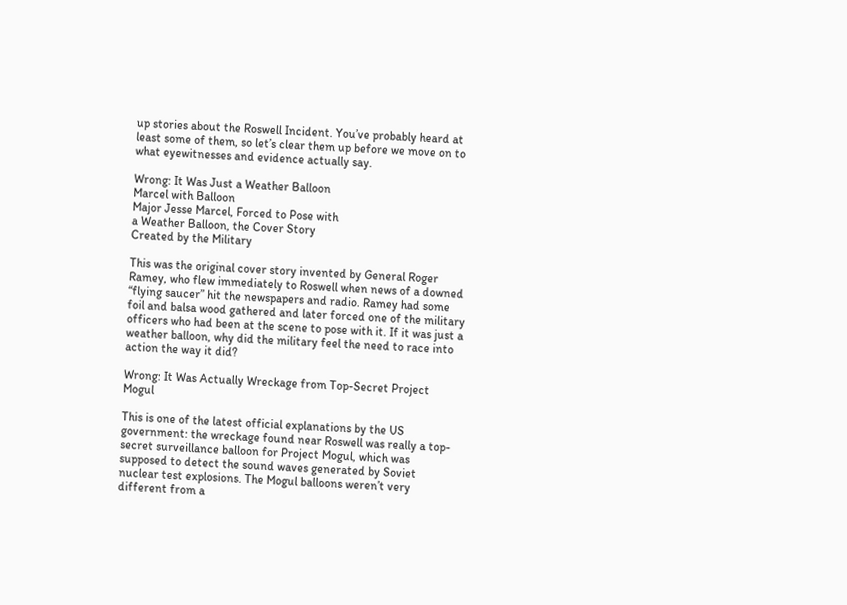up stories about the Roswell Incident. You’ve probably heard at least some of them, so let’s clear them up before we move on to what eyewitnesses and evidence actually say.

Wrong: It Was Just a Weather Balloon
Marcel with Balloon
Major Jesse Marcel, Forced to Pose with
a Weather Balloon, the Cover Story
Created by the Military

This was the original cover story invented by General Roger Ramey, who flew immediately to Roswell when news of a downed “flying saucer” hit the newspapers and radio. Ramey had some foil and balsa wood gathered and later forced one of the military officers who had been at the scene to pose with it. If it was just a weather balloon, why did the military feel the need to race into action the way it did?

Wrong: It Was Actually Wreckage from Top-Secret Project Mogul

This is one of the latest official explanations by the US government: the wreckage found near Roswell was really a top-secret surveillance balloon for Project Mogul, which was supposed to detect the sound waves generated by Soviet nuclear test explosions. The Mogul balloons weren’t very different from a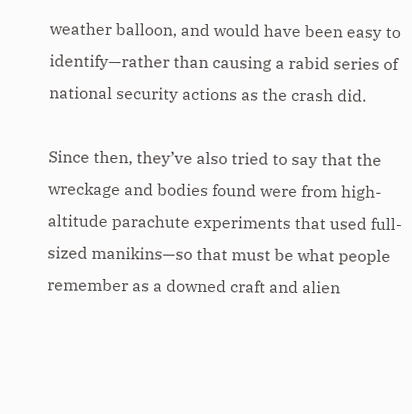weather balloon, and would have been easy to identify—rather than causing a rabid series of national security actions as the crash did.

Since then, they’ve also tried to say that the wreckage and bodies found were from high-altitude parachute experiments that used full-sized manikins—so that must be what people remember as a downed craft and alien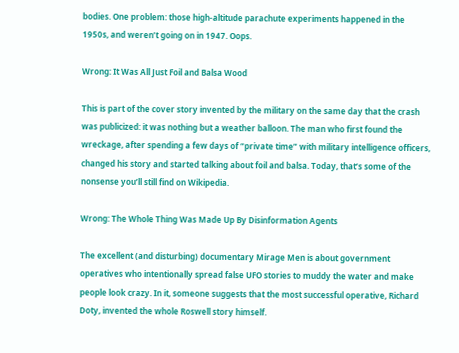bodies. One problem: those high-altitude parachute experiments happened in the 1950s, and weren’t going on in 1947. Oops.

Wrong: It Was All Just Foil and Balsa Wood

This is part of the cover story invented by the military on the same day that the crash was publicized: it was nothing but a weather balloon. The man who first found the wreckage, after spending a few days of “private time” with military intelligence officers, changed his story and started talking about foil and balsa. Today, that’s some of the nonsense you’ll still find on Wikipedia.

Wrong: The Whole Thing Was Made Up By Disinformation Agents

The excellent (and disturbing) documentary Mirage Men is about government operatives who intentionally spread false UFO stories to muddy the water and make people look crazy. In it, someone suggests that the most successful operative, Richard Doty, invented the whole Roswell story himself.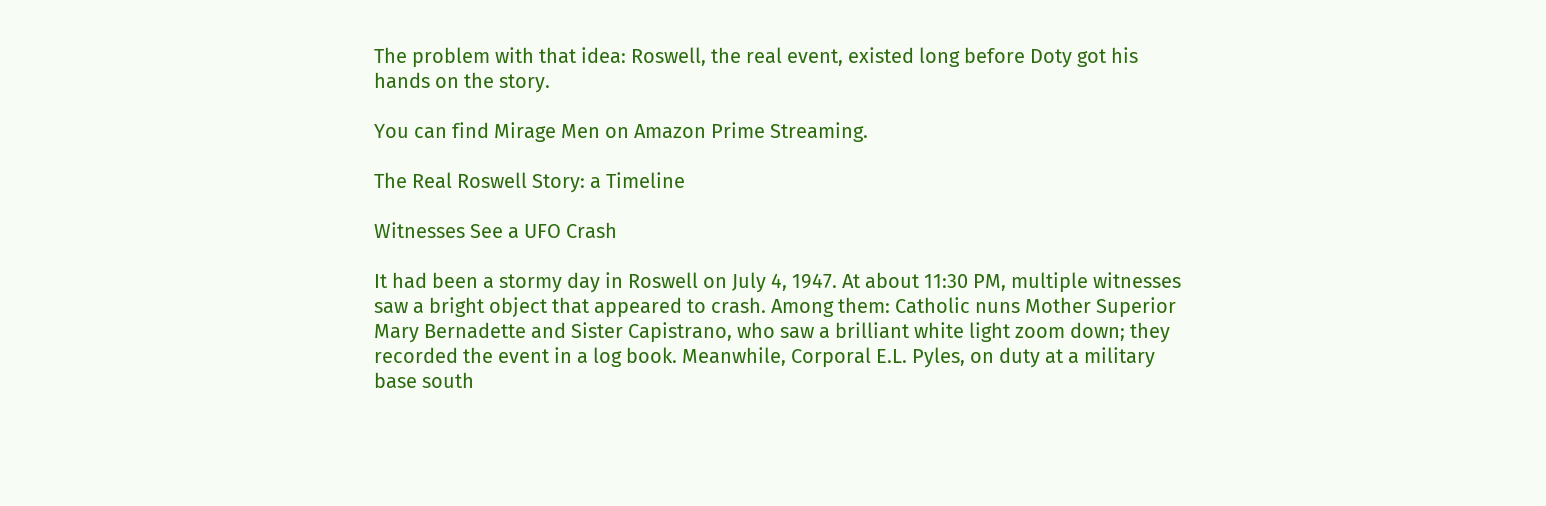The problem with that idea: Roswell, the real event, existed long before Doty got his hands on the story.

You can find Mirage Men on Amazon Prime Streaming.

The Real Roswell Story: a Timeline

Witnesses See a UFO Crash

It had been a stormy day in Roswell on July 4, 1947. At about 11:30 PM, multiple witnesses saw a bright object that appeared to crash. Among them: Catholic nuns Mother Superior Mary Bernadette and Sister Capistrano, who saw a brilliant white light zoom down; they recorded the event in a log book. Meanwhile, Corporal E.L. Pyles, on duty at a military base south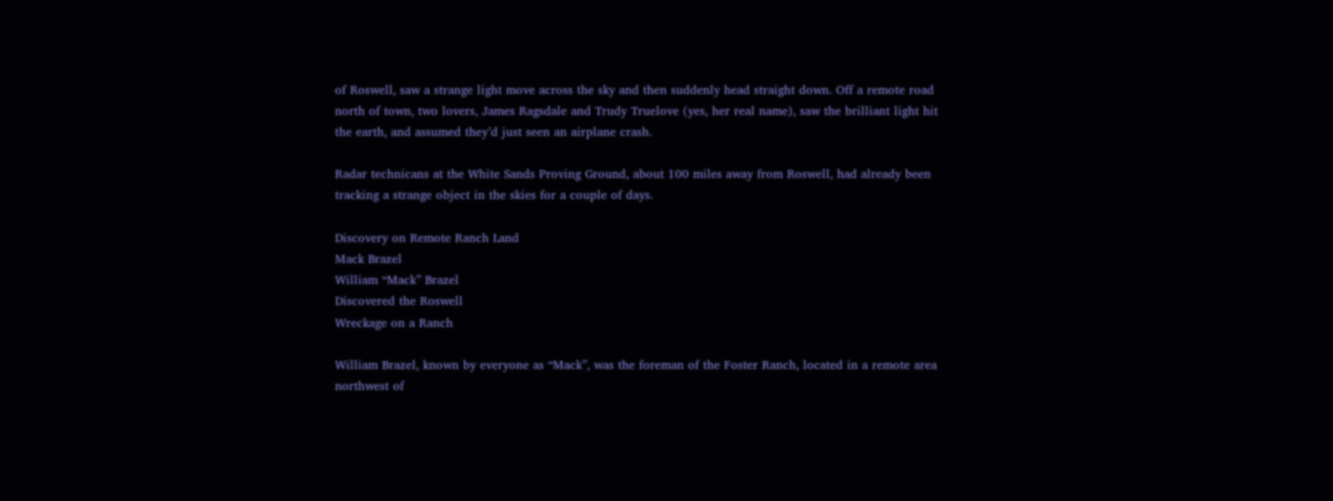of Roswell, saw a strange light move across the sky and then suddenly head straight down. Off a remote road north of town, two lovers, James Ragsdale and Trudy Truelove (yes, her real name), saw the brilliant light hit the earth, and assumed they’d just seen an airplane crash.

Radar technicans at the White Sands Proving Ground, about 100 miles away from Roswell, had already been tracking a strange object in the skies for a couple of days.

Discovery on Remote Ranch Land
Mack Brazel
William “Mack” Brazel
Discovered the Roswell
Wreckage on a Ranch

William Brazel, known by everyone as “Mack”, was the foreman of the Foster Ranch, located in a remote area northwest of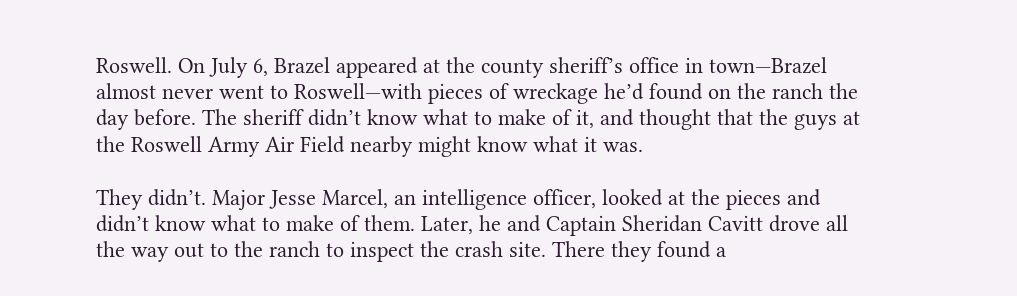Roswell. On July 6, Brazel appeared at the county sheriff’s office in town—Brazel almost never went to Roswell—with pieces of wreckage he’d found on the ranch the day before. The sheriff didn’t know what to make of it, and thought that the guys at the Roswell Army Air Field nearby might know what it was.

They didn’t. Major Jesse Marcel, an intelligence officer, looked at the pieces and didn’t know what to make of them. Later, he and Captain Sheridan Cavitt drove all the way out to the ranch to inspect the crash site. There they found a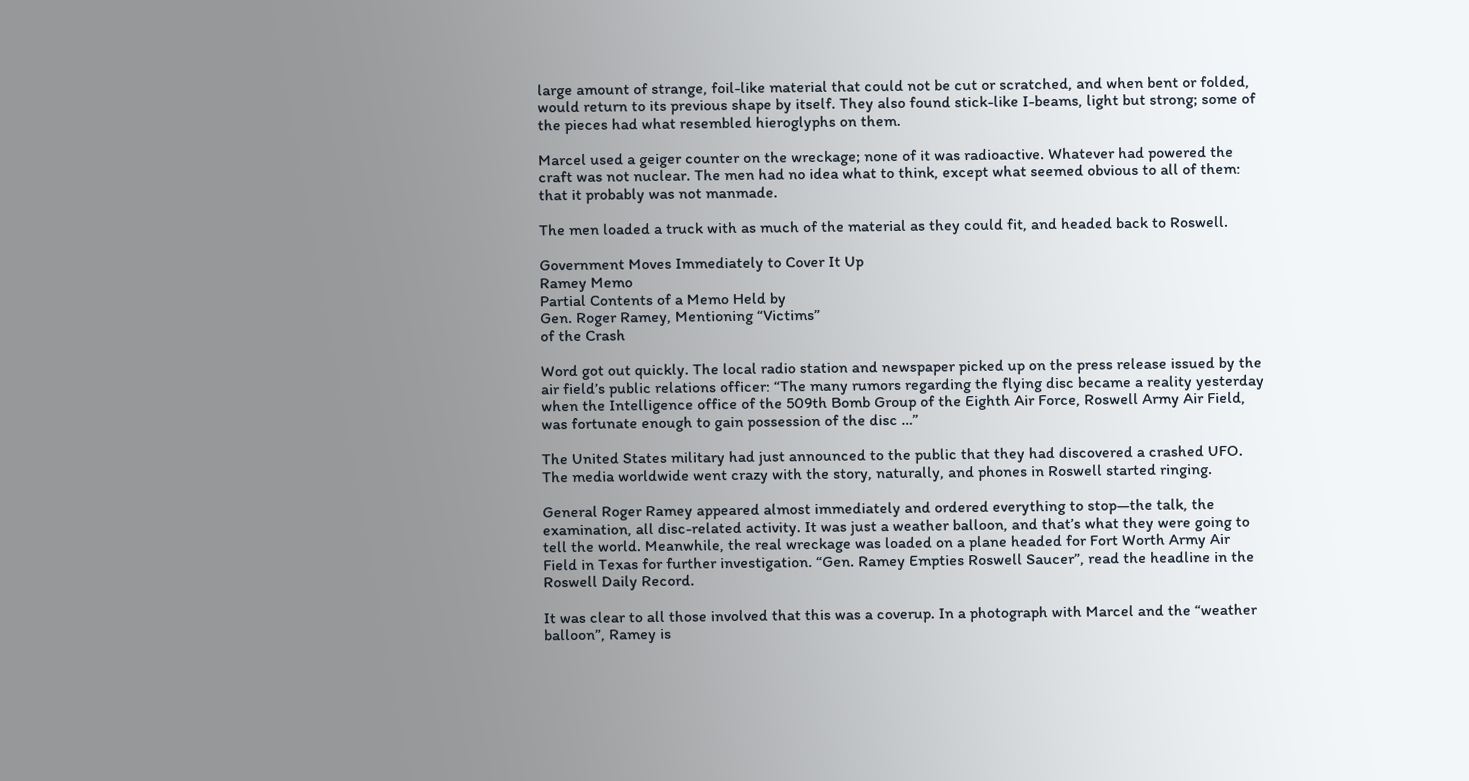large amount of strange, foil-like material that could not be cut or scratched, and when bent or folded, would return to its previous shape by itself. They also found stick-like I-beams, light but strong; some of the pieces had what resembled hieroglyphs on them.

Marcel used a geiger counter on the wreckage; none of it was radioactive. Whatever had powered the craft was not nuclear. The men had no idea what to think, except what seemed obvious to all of them: that it probably was not manmade.

The men loaded a truck with as much of the material as they could fit, and headed back to Roswell.

Government Moves Immediately to Cover It Up
Ramey Memo
Partial Contents of a Memo Held by
Gen. Roger Ramey, Mentioning “Victims”
of the Crash

Word got out quickly. The local radio station and newspaper picked up on the press release issued by the air field’s public relations officer: “The many rumors regarding the flying disc became a reality yesterday when the Intelligence office of the 509th Bomb Group of the Eighth Air Force, Roswell Army Air Field, was fortunate enough to gain possession of the disc …”

The United States military had just announced to the public that they had discovered a crashed UFO. The media worldwide went crazy with the story, naturally, and phones in Roswell started ringing.

General Roger Ramey appeared almost immediately and ordered everything to stop—the talk, the examination, all disc-related activity. It was just a weather balloon, and that’s what they were going to tell the world. Meanwhile, the real wreckage was loaded on a plane headed for Fort Worth Army Air Field in Texas for further investigation. “Gen. Ramey Empties Roswell Saucer”, read the headline in the Roswell Daily Record.

It was clear to all those involved that this was a coverup. In a photograph with Marcel and the “weather balloon”, Ramey is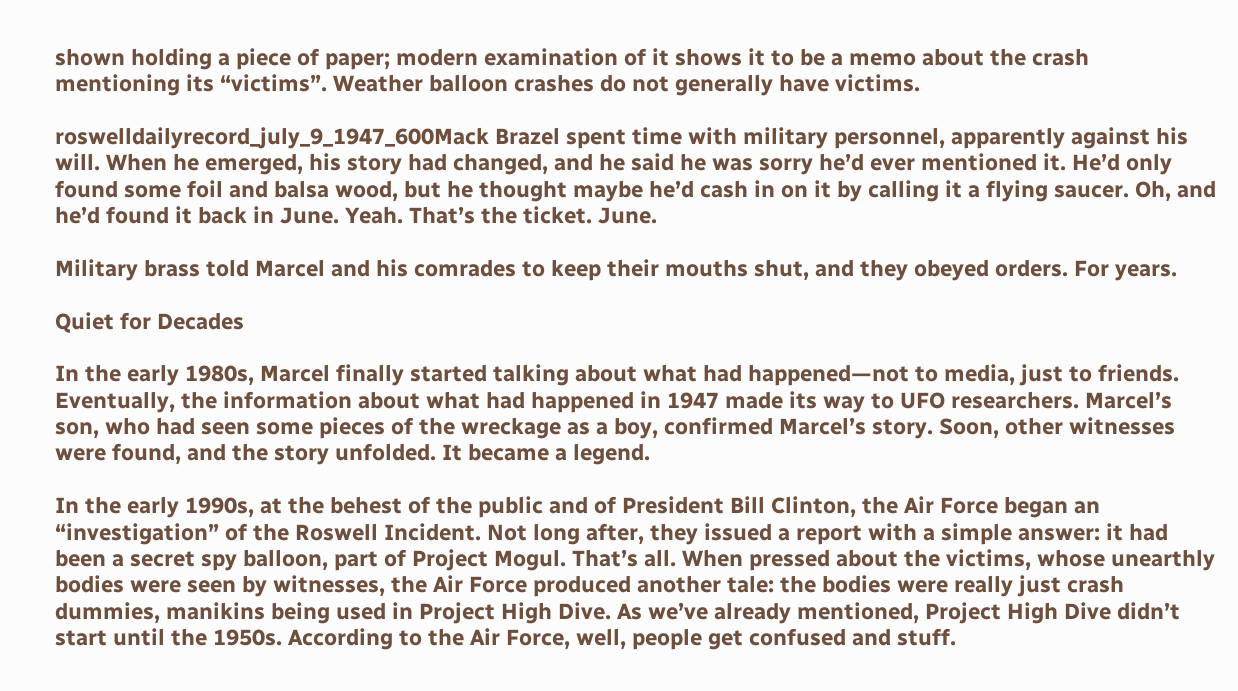shown holding a piece of paper; modern examination of it shows it to be a memo about the crash mentioning its “victims”. Weather balloon crashes do not generally have victims.

roswelldailyrecord_july_9_1947_600Mack Brazel spent time with military personnel, apparently against his will. When he emerged, his story had changed, and he said he was sorry he’d ever mentioned it. He’d only found some foil and balsa wood, but he thought maybe he’d cash in on it by calling it a flying saucer. Oh, and he’d found it back in June. Yeah. That’s the ticket. June.

Military brass told Marcel and his comrades to keep their mouths shut, and they obeyed orders. For years.

Quiet for Decades

In the early 1980s, Marcel finally started talking about what had happened—not to media, just to friends. Eventually, the information about what had happened in 1947 made its way to UFO researchers. Marcel’s son, who had seen some pieces of the wreckage as a boy, confirmed Marcel’s story. Soon, other witnesses were found, and the story unfolded. It became a legend.

In the early 1990s, at the behest of the public and of President Bill Clinton, the Air Force began an “investigation” of the Roswell Incident. Not long after, they issued a report with a simple answer: it had been a secret spy balloon, part of Project Mogul. That’s all. When pressed about the victims, whose unearthly bodies were seen by witnesses, the Air Force produced another tale: the bodies were really just crash dummies, manikins being used in Project High Dive. As we’ve already mentioned, Project High Dive didn’t start until the 1950s. According to the Air Force, well, people get confused and stuff.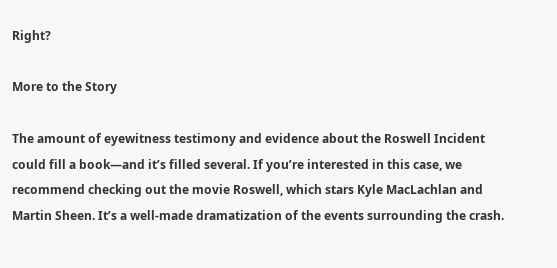Right?

More to the Story

The amount of eyewitness testimony and evidence about the Roswell Incident could fill a book—and it’s filled several. If you’re interested in this case, we recommend checking out the movie Roswell, which stars Kyle MacLachlan and Martin Sheen. It’s a well-made dramatization of the events surrounding the crash.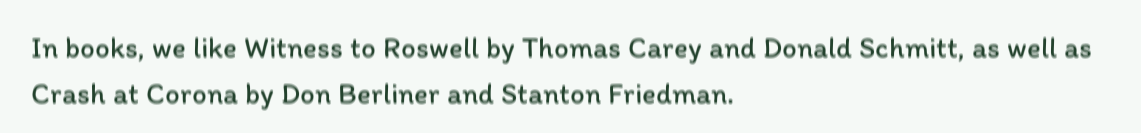In books, we like Witness to Roswell by Thomas Carey and Donald Schmitt, as well as Crash at Corona by Don Berliner and Stanton Friedman.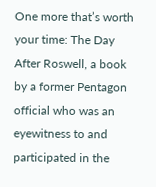One more that’s worth your time: The Day After Roswell, a book by a former Pentagon official who was an eyewitness to and participated in the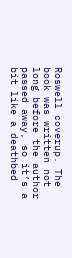Roswell coverup. The book was written not long before the author passed away, so it’s a bit like a deathbed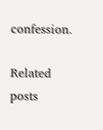confession.

Related posts